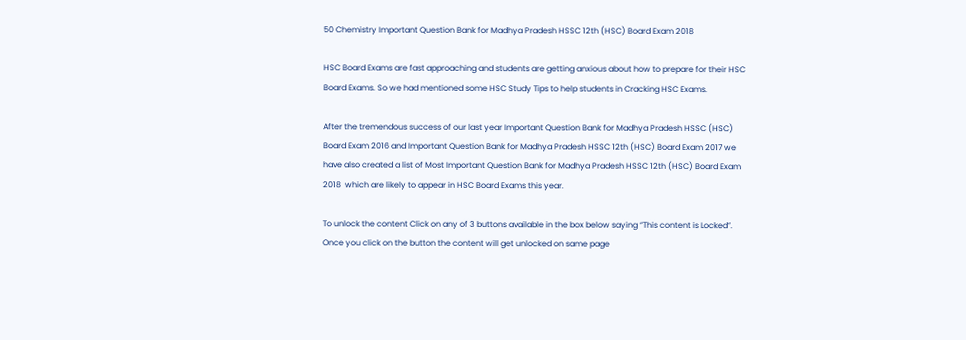50 Chemistry Important Question Bank for Madhya Pradesh HSSC 12th (HSC) Board Exam 2018

HSC Board Exams are fast approaching and students are getting anxious about how to prepare for their HSC Board Exams. So we had mentioned some HSC Study Tips to help students in Cracking HSC Exams.

After the tremendous success of our last year Important Question Bank for Madhya Pradesh HSSC (HSC) Board Exam 2016 and Important Question Bank for Madhya Pradesh HSSC 12th (HSC) Board Exam 2017 we have also created a list of Most Important Question Bank for Madhya Pradesh HSSC 12th (HSC) Board Exam 2018  which are likely to appear in HSC Board Exams this year.

To unlock the content Click on any of 3 buttons available in the box below saying “This content is Locked”. Once you click on the button the content will get unlocked on same page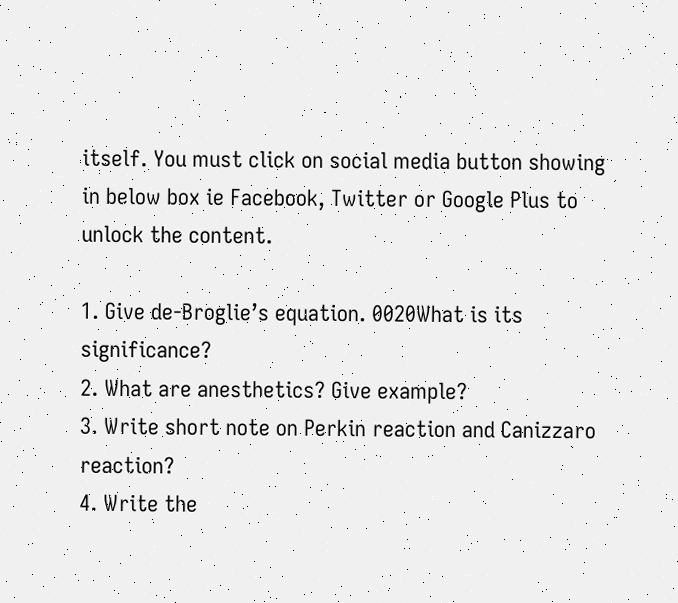itself. You must click on social media button showing in below box ie Facebook, Twitter or Google Plus to unlock the content.

1. Give de-Broglie’s equation. 0020What is its significance?
2. What are anesthetics? Give example?
3. Write short note on Perkin reaction and Canizzaro reaction?
4. Write the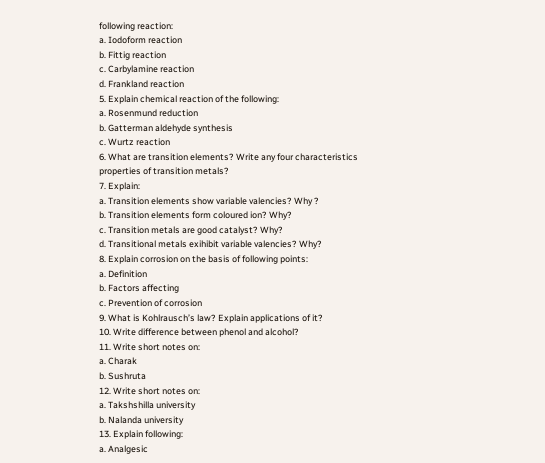following reaction:
a. Iodoform reaction
b. Fittig reaction
c. Carbylamine reaction
d. Frankland reaction
5. Explain chemical reaction of the following:
a. Rosenmund reduction
b. Gatterman aldehyde synthesis
c. Wurtz reaction
6. What are transition elements? Write any four characteristics properties of transition metals?
7. Explain:
a. Transition elements show variable valencies? Why ?
b. Transition elements form coloured ion? Why?
c. Transition metals are good catalyst? Why?
d. Transitional metals exihibit variable valencies? Why?
8. Explain corrosion on the basis of following points:
a. Definition
b. Factors affecting
c. Prevention of corrosion
9. What is Kohlrausch’s law? Explain applications of it?
10. Write difference between phenol and alcohol?
11. Write short notes on:
a. Charak
b. Sushruta
12. Write short notes on:
a. Takshshilla university
b. Nalanda university
13. Explain following:
a. Analgesic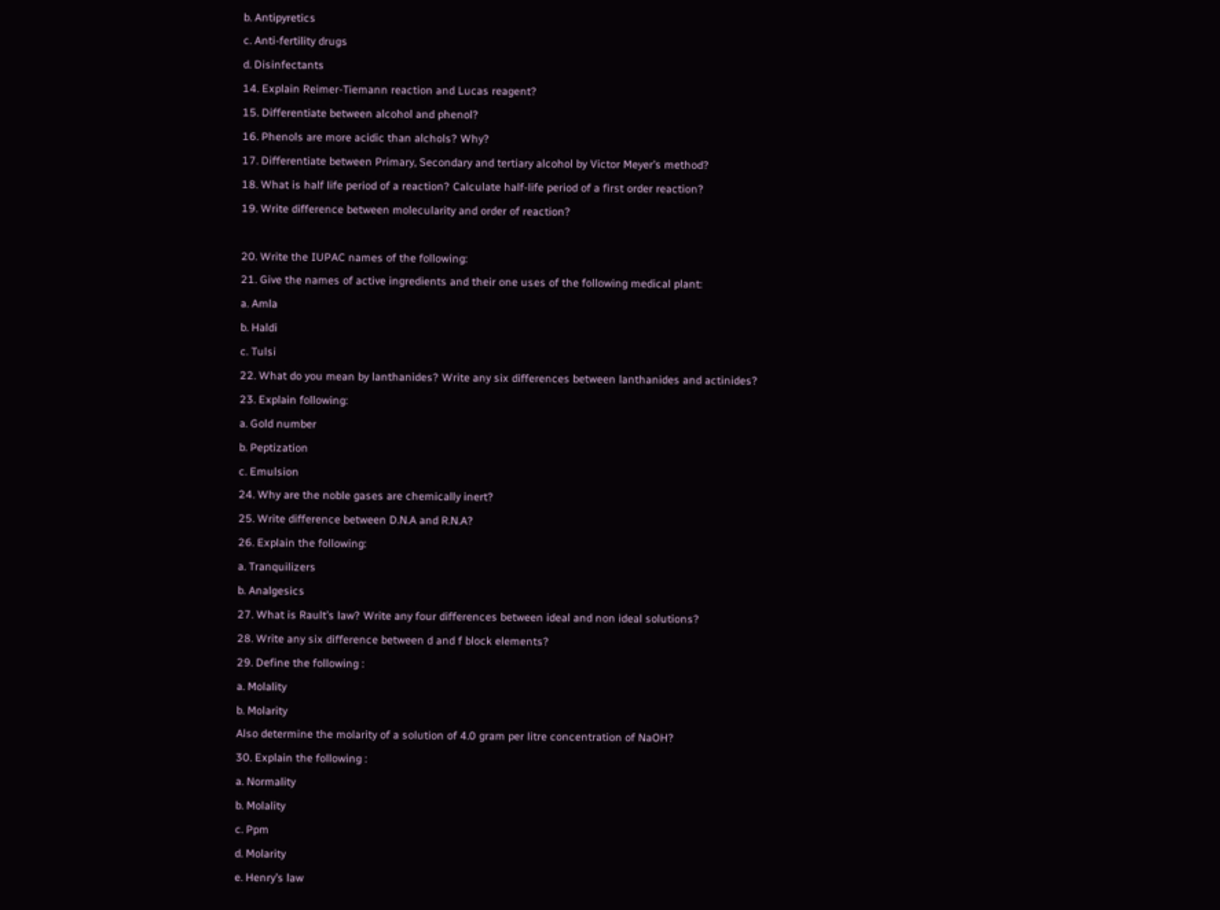b. Antipyretics
c. Anti-fertility drugs
d. Disinfectants
14. Explain Reimer-Tiemann reaction and Lucas reagent?
15. Differentiate between alcohol and phenol?
16. Phenols are more acidic than alchols? Why?
17. Differentiate between Primary, Secondary and tertiary alcohol by Victor Meyer’s method?
18. What is half life period of a reaction? Calculate half-life period of a first order reaction?
19. Write difference between molecularity and order of reaction?

20. Write the IUPAC names of the following:
21. Give the names of active ingredients and their one uses of the following medical plant:
a. Amla
b. Haldi
c. Tulsi
22. What do you mean by lanthanides? Write any six differences between lanthanides and actinides?
23. Explain following:
a. Gold number
b. Peptization
c. Emulsion
24. Why are the noble gases are chemically inert?
25. Write difference between D.N.A and R.N.A?
26. Explain the following:
a. Tranquilizers
b. Analgesics
27. What is Rault’s law? Write any four differences between ideal and non ideal solutions?
28. Write any six difference between d and f block elements?
29. Define the following :
a. Molality
b. Molarity
Also determine the molarity of a solution of 4.0 gram per litre concentration of NaOH?
30. Explain the following :
a. Normality
b. Molality
c. Ppm
d. Molarity
e. Henry’s law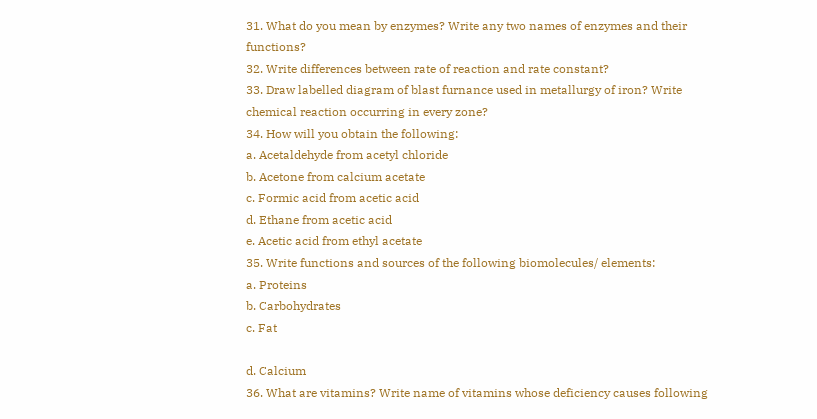31. What do you mean by enzymes? Write any two names of enzymes and their functions?
32. Write differences between rate of reaction and rate constant?
33. Draw labelled diagram of blast furnance used in metallurgy of iron? Write chemical reaction occurring in every zone?
34. How will you obtain the following:
a. Acetaldehyde from acetyl chloride
b. Acetone from calcium acetate
c. Formic acid from acetic acid
d. Ethane from acetic acid
e. Acetic acid from ethyl acetate
35. Write functions and sources of the following biomolecules/ elements:
a. Proteins
b. Carbohydrates
c. Fat

d. Calcium
36. What are vitamins? Write name of vitamins whose deficiency causes following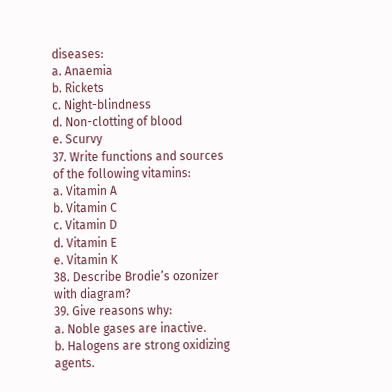diseases:
a. Anaemia
b. Rickets
c. Night-blindness
d. Non-clotting of blood
e. Scurvy
37. Write functions and sources of the following vitamins:
a. Vitamin A
b. Vitamin C
c. Vitamin D
d. Vitamin E
e. Vitamin K
38. Describe Brodie’s ozonizer with diagram?
39. Give reasons why:
a. Noble gases are inactive.
b. Halogens are strong oxidizing agents.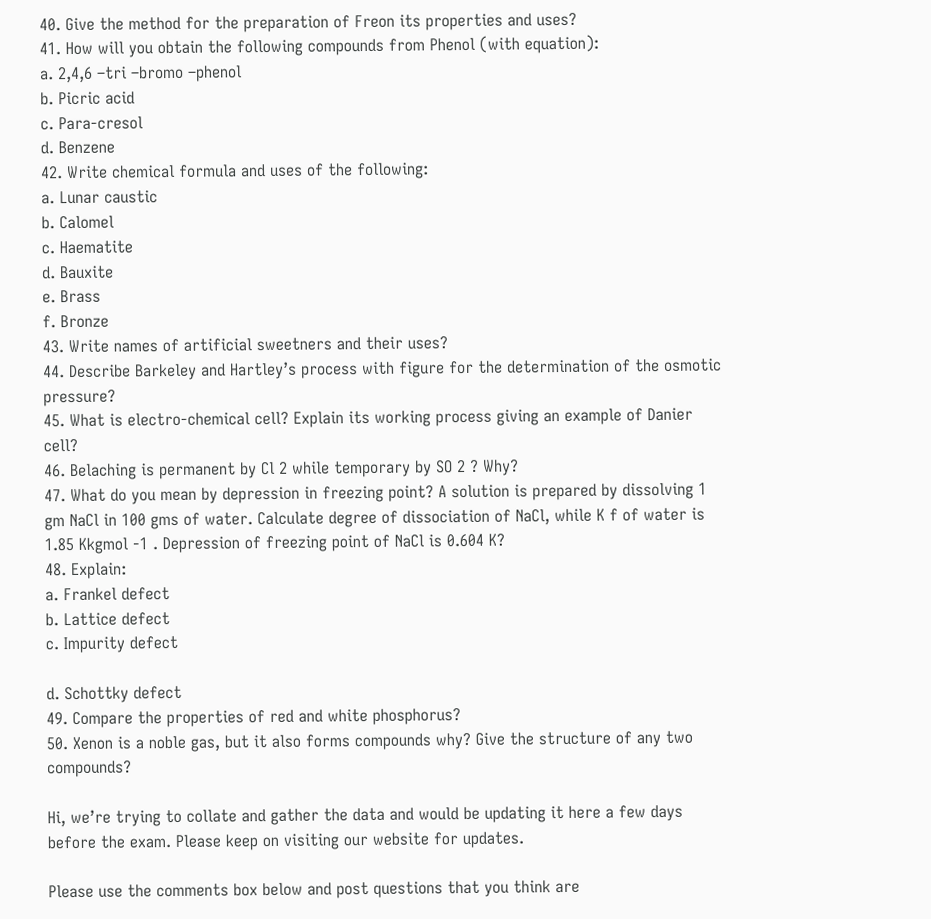40. Give the method for the preparation of Freon its properties and uses?
41. How will you obtain the following compounds from Phenol (with equation):
a. 2,4,6 –tri –bromo –phenol
b. Picric acid
c. Para-cresol
d. Benzene
42. Write chemical formula and uses of the following:
a. Lunar caustic
b. Calomel
c. Haematite
d. Bauxite
e. Brass
f. Bronze
43. Write names of artificial sweetners and their uses?
44. Describe Barkeley and Hartley’s process with figure for the determination of the osmotic pressure?
45. What is electro-chemical cell? Explain its working process giving an example of Danier cell?
46. Belaching is permanent by Cl 2 while temporary by SO 2 ? Why?
47. What do you mean by depression in freezing point? A solution is prepared by dissolving 1 gm NaCl in 100 gms of water. Calculate degree of dissociation of NaCl, while K f of water is 1.85 Kkgmol -1 . Depression of freezing point of NaCl is 0.604 K?
48. Explain:
a. Frankel defect
b. Lattice defect
c. Impurity defect

d. Schottky defect
49. Compare the properties of red and white phosphorus?
50. Xenon is a noble gas, but it also forms compounds why? Give the structure of any two compounds?

Hi, we’re trying to collate and gather the data and would be updating it here a few days before the exam. Please keep on visiting our website for updates.

Please use the comments box below and post questions that you think are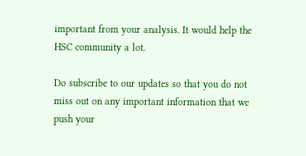important from your analysis. It would help the HSC community a lot.

Do subscribe to our updates so that you do not miss out on any important information that we push your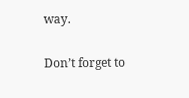way.

Don’t forget to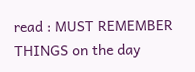read : MUST REMEMBER THINGS on the day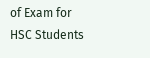of Exam for HSC Students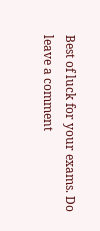Best of luck for your exams. Do leave a comment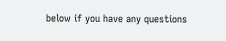below if you have any questions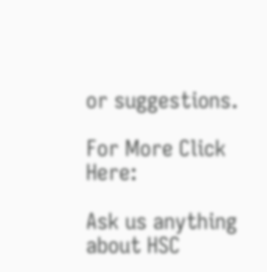or suggestions.

For More Click Here:

Ask us anything about HSC